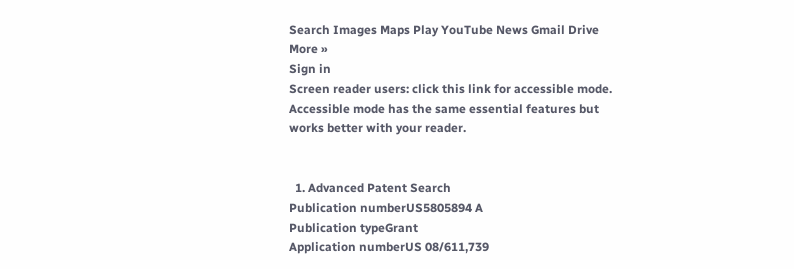Search Images Maps Play YouTube News Gmail Drive More »
Sign in
Screen reader users: click this link for accessible mode. Accessible mode has the same essential features but works better with your reader.


  1. Advanced Patent Search
Publication numberUS5805894 A
Publication typeGrant
Application numberUS 08/611,739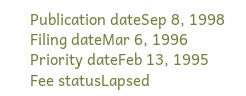Publication dateSep 8, 1998
Filing dateMar 6, 1996
Priority dateFeb 13, 1995
Fee statusLapsed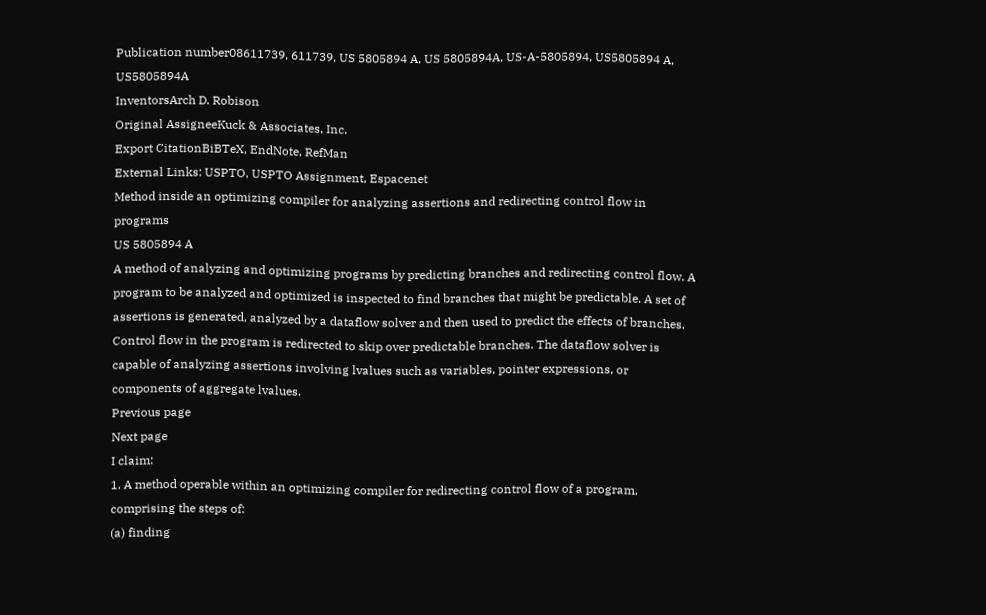Publication number08611739, 611739, US 5805894 A, US 5805894A, US-A-5805894, US5805894 A, US5805894A
InventorsArch D. Robison
Original AssigneeKuck & Associates, Inc.
Export CitationBiBTeX, EndNote, RefMan
External Links: USPTO, USPTO Assignment, Espacenet
Method inside an optimizing compiler for analyzing assertions and redirecting control flow in programs
US 5805894 A
A method of analyzing and optimizing programs by predicting branches and redirecting control flow. A program to be analyzed and optimized is inspected to find branches that might be predictable. A set of assertions is generated, analyzed by a dataflow solver and then used to predict the effects of branches. Control flow in the program is redirected to skip over predictable branches. The dataflow solver is capable of analyzing assertions involving lvalues such as variables, pointer expressions, or components of aggregate lvalues.
Previous page
Next page
I claim:
1. A method operable within an optimizing compiler for redirecting control flow of a program, comprising the steps of:
(a) finding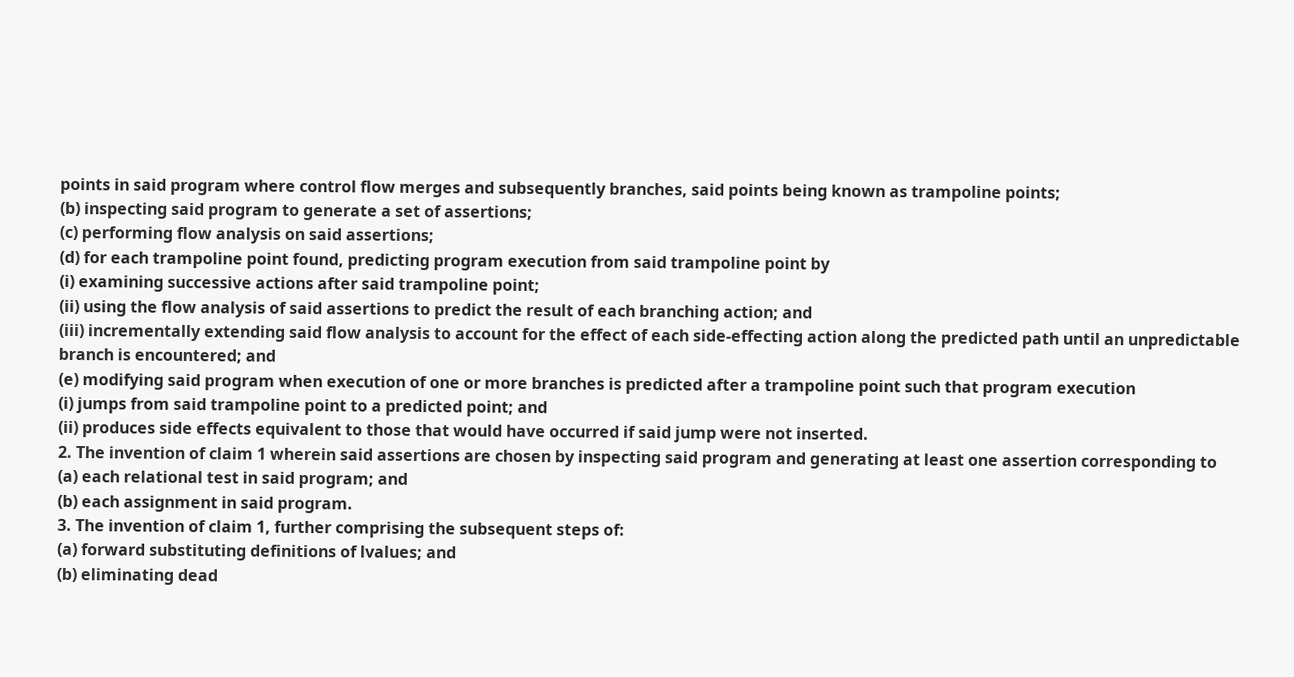points in said program where control flow merges and subsequently branches, said points being known as trampoline points;
(b) inspecting said program to generate a set of assertions;
(c) performing flow analysis on said assertions;
(d) for each trampoline point found, predicting program execution from said trampoline point by
(i) examining successive actions after said trampoline point;
(ii) using the flow analysis of said assertions to predict the result of each branching action; and
(iii) incrementally extending said flow analysis to account for the effect of each side-effecting action along the predicted path until an unpredictable branch is encountered; and
(e) modifying said program when execution of one or more branches is predicted after a trampoline point such that program execution
(i) jumps from said trampoline point to a predicted point; and
(ii) produces side effects equivalent to those that would have occurred if said jump were not inserted.
2. The invention of claim 1 wherein said assertions are chosen by inspecting said program and generating at least one assertion corresponding to
(a) each relational test in said program; and
(b) each assignment in said program.
3. The invention of claim 1, further comprising the subsequent steps of:
(a) forward substituting definitions of lvalues; and
(b) eliminating dead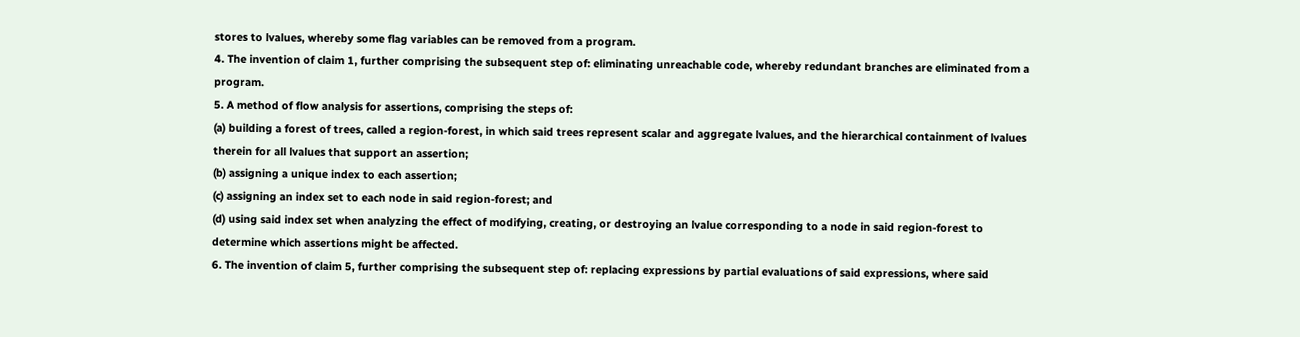stores to lvalues, whereby some flag variables can be removed from a program.
4. The invention of claim 1, further comprising the subsequent step of: eliminating unreachable code, whereby redundant branches are eliminated from a program.
5. A method of flow analysis for assertions, comprising the steps of:
(a) building a forest of trees, called a region-forest, in which said trees represent scalar and aggregate lvalues, and the hierarchical containment of lvalues therein for all lvalues that support an assertion;
(b) assigning a unique index to each assertion;
(c) assigning an index set to each node in said region-forest; and
(d) using said index set when analyzing the effect of modifying, creating, or destroying an lvalue corresponding to a node in said region-forest to determine which assertions might be affected.
6. The invention of claim 5, further comprising the subsequent step of: replacing expressions by partial evaluations of said expressions, where said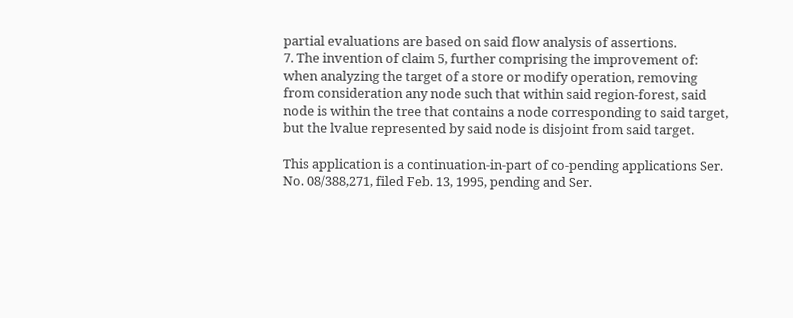partial evaluations are based on said flow analysis of assertions.
7. The invention of claim 5, further comprising the improvement of: when analyzing the target of a store or modify operation, removing from consideration any node such that within said region-forest, said node is within the tree that contains a node corresponding to said target, but the lvalue represented by said node is disjoint from said target.

This application is a continuation-in-part of co-pending applications Ser. No. 08/388,271, filed Feb. 13, 1995, pending and Ser.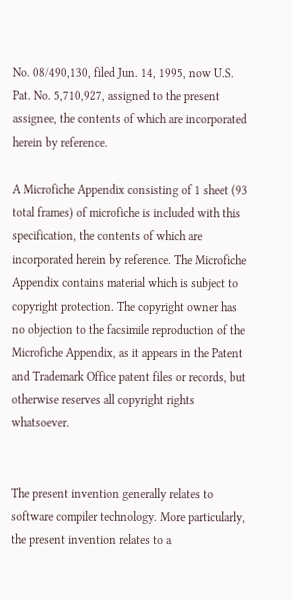No. 08/490,130, filed Jun. 14, 1995, now U.S. Pat. No. 5,710,927, assigned to the present assignee, the contents of which are incorporated herein by reference.

A Microfiche Appendix consisting of 1 sheet (93 total frames) of microfiche is included with this specification, the contents of which are incorporated herein by reference. The Microfiche Appendix contains material which is subject to copyright protection. The copyright owner has no objection to the facsimile reproduction of the Microfiche Appendix, as it appears in the Patent and Trademark Office patent files or records, but otherwise reserves all copyright rights whatsoever.


The present invention generally relates to software compiler technology. More particularly, the present invention relates to a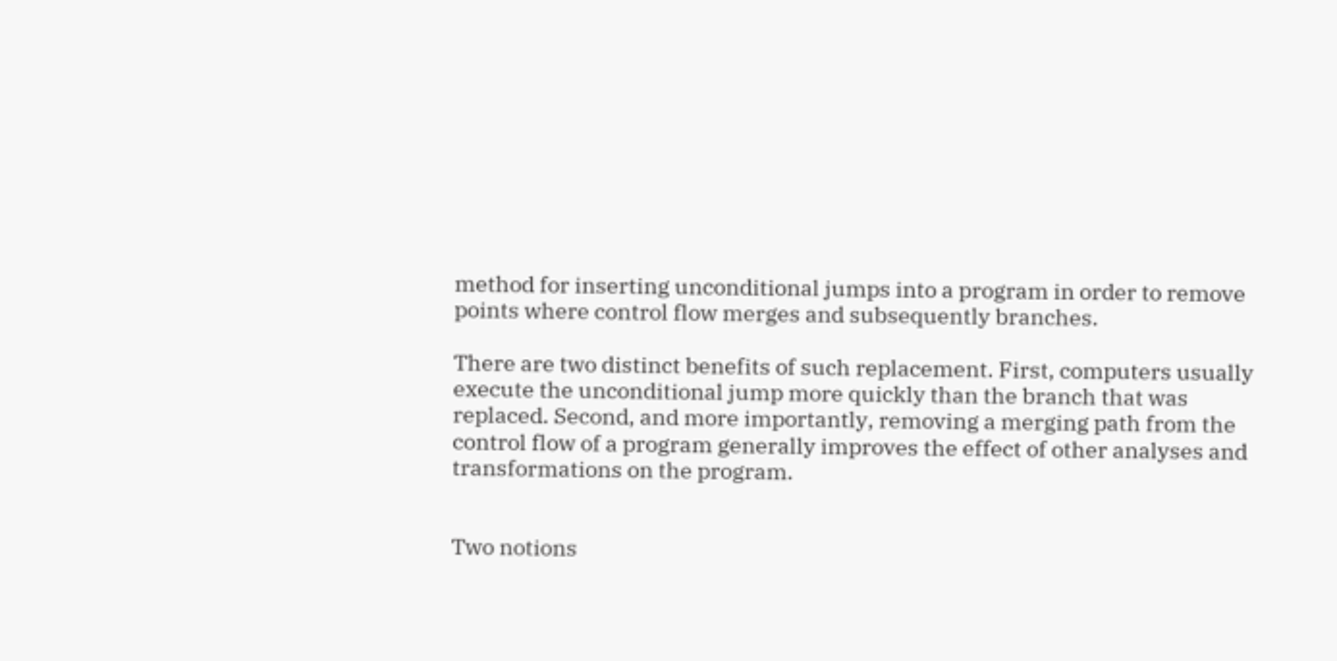method for inserting unconditional jumps into a program in order to remove points where control flow merges and subsequently branches.

There are two distinct benefits of such replacement. First, computers usually execute the unconditional jump more quickly than the branch that was replaced. Second, and more importantly, removing a merging path from the control flow of a program generally improves the effect of other analyses and transformations on the program.


Two notions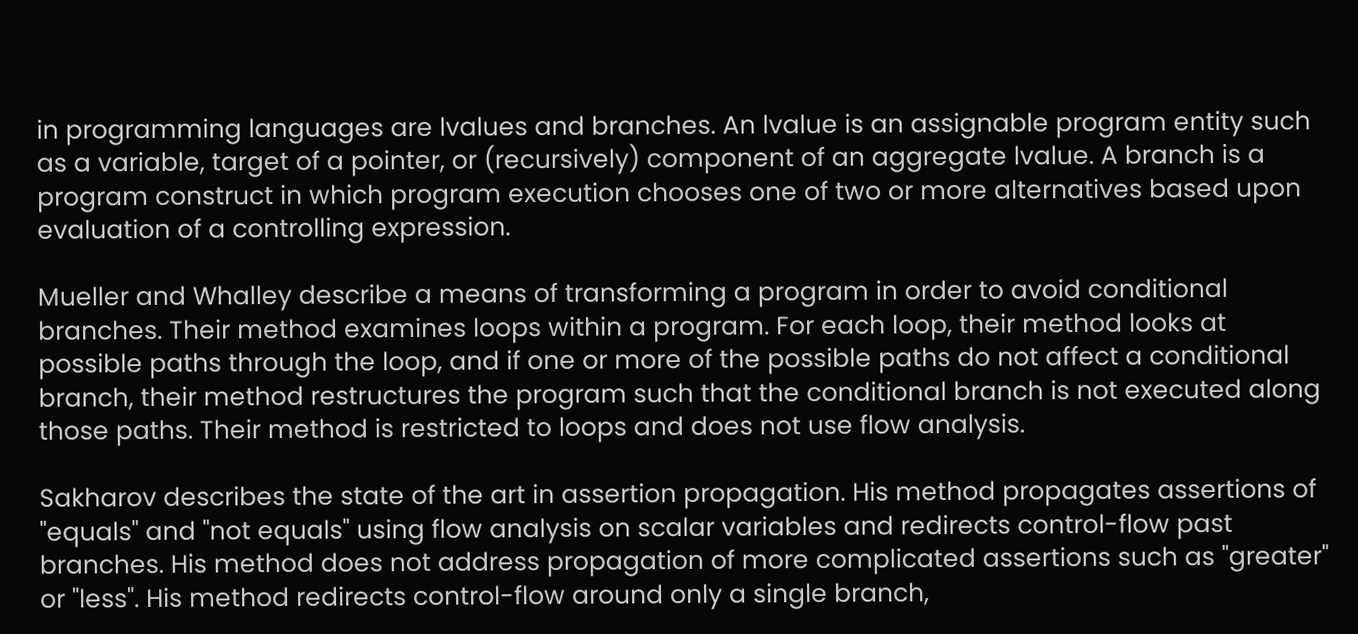in programming languages are lvalues and branches. An lvalue is an assignable program entity such as a variable, target of a pointer, or (recursively) component of an aggregate lvalue. A branch is a program construct in which program execution chooses one of two or more alternatives based upon evaluation of a controlling expression.

Mueller and Whalley describe a means of transforming a program in order to avoid conditional branches. Their method examines loops within a program. For each loop, their method looks at possible paths through the loop, and if one or more of the possible paths do not affect a conditional branch, their method restructures the program such that the conditional branch is not executed along those paths. Their method is restricted to loops and does not use flow analysis.

Sakharov describes the state of the art in assertion propagation. His method propagates assertions of "equals" and "not equals" using flow analysis on scalar variables and redirects control-flow past branches. His method does not address propagation of more complicated assertions such as "greater" or "less". His method redirects control-flow around only a single branch,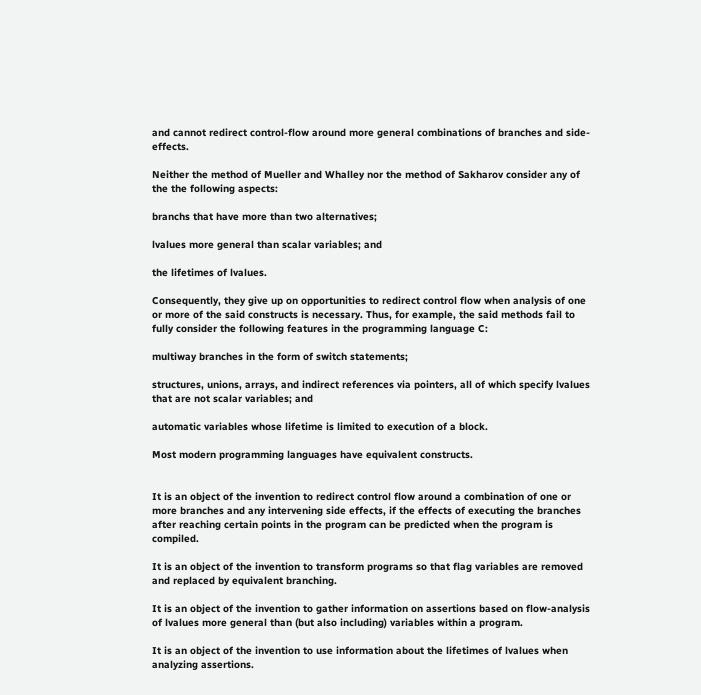and cannot redirect control-flow around more general combinations of branches and side-effects.

Neither the method of Mueller and Whalley nor the method of Sakharov consider any of the the following aspects:

branchs that have more than two alternatives;

lvalues more general than scalar variables; and

the lifetimes of lvalues.

Consequently, they give up on opportunities to redirect control flow when analysis of one or more of the said constructs is necessary. Thus, for example, the said methods fail to fully consider the following features in the programming language C:

multiway branches in the form of switch statements;

structures, unions, arrays, and indirect references via pointers, all of which specify lvalues that are not scalar variables; and

automatic variables whose lifetime is limited to execution of a block.

Most modern programming languages have equivalent constructs.


It is an object of the invention to redirect control flow around a combination of one or more branches and any intervening side effects, if the effects of executing the branches after reaching certain points in the program can be predicted when the program is compiled.

It is an object of the invention to transform programs so that flag variables are removed and replaced by equivalent branching.

It is an object of the invention to gather information on assertions based on flow-analysis of lvalues more general than (but also including) variables within a program.

It is an object of the invention to use information about the lifetimes of lvalues when analyzing assertions.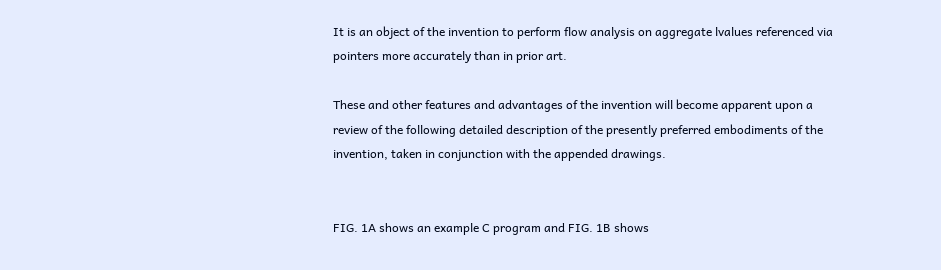It is an object of the invention to perform flow analysis on aggregate lvalues referenced via pointers more accurately than in prior art.

These and other features and advantages of the invention will become apparent upon a review of the following detailed description of the presently preferred embodiments of the invention, taken in conjunction with the appended drawings.


FIG. 1A shows an example C program and FIG. 1B shows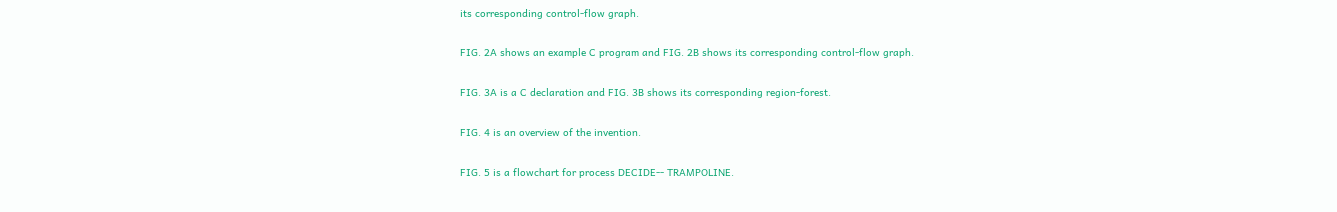its corresponding control-flow graph.

FIG. 2A shows an example C program and FIG. 2B shows its corresponding control-flow graph.

FIG. 3A is a C declaration and FIG. 3B shows its corresponding region-forest.

FIG. 4 is an overview of the invention.

FIG. 5 is a flowchart for process DECIDE-- TRAMPOLINE.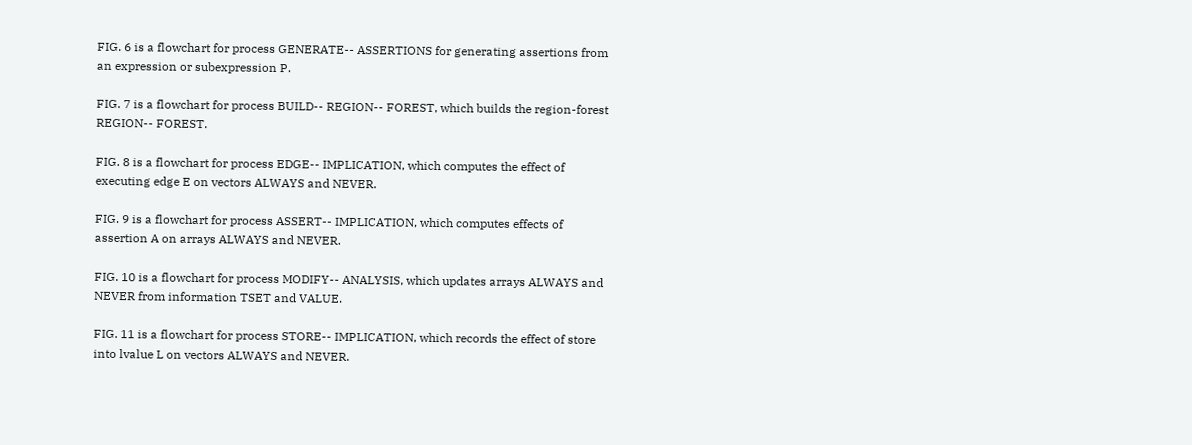FIG. 6 is a flowchart for process GENERATE-- ASSERTIONS for generating assertions from an expression or subexpression P.

FIG. 7 is a flowchart for process BUILD-- REGION-- FOREST, which builds the region-forest REGION-- FOREST.

FIG. 8 is a flowchart for process EDGE-- IMPLICATION, which computes the effect of executing edge E on vectors ALWAYS and NEVER.

FIG. 9 is a flowchart for process ASSERT-- IMPLICATION, which computes effects of assertion A on arrays ALWAYS and NEVER.

FIG. 10 is a flowchart for process MODIFY-- ANALYSIS, which updates arrays ALWAYS and NEVER from information TSET and VALUE.

FIG. 11 is a flowchart for process STORE-- IMPLICATION, which records the effect of store into lvalue L on vectors ALWAYS and NEVER.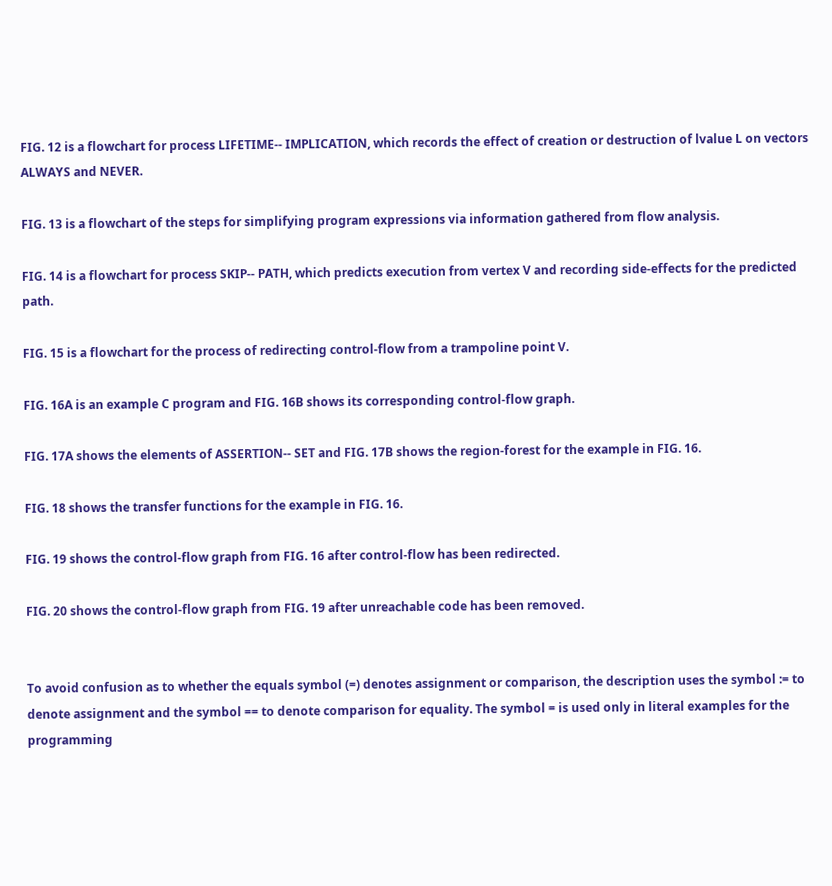FIG. 12 is a flowchart for process LIFETIME-- IMPLICATION, which records the effect of creation or destruction of lvalue L on vectors ALWAYS and NEVER.

FIG. 13 is a flowchart of the steps for simplifying program expressions via information gathered from flow analysis.

FIG. 14 is a flowchart for process SKIP-- PATH, which predicts execution from vertex V and recording side-effects for the predicted path.

FIG. 15 is a flowchart for the process of redirecting control-flow from a trampoline point V.

FIG. 16A is an example C program and FIG. 16B shows its corresponding control-flow graph.

FIG. 17A shows the elements of ASSERTION-- SET and FIG. 17B shows the region-forest for the example in FIG. 16.

FIG. 18 shows the transfer functions for the example in FIG. 16.

FIG. 19 shows the control-flow graph from FIG. 16 after control-flow has been redirected.

FIG. 20 shows the control-flow graph from FIG. 19 after unreachable code has been removed.


To avoid confusion as to whether the equals symbol (=) denotes assignment or comparison, the description uses the symbol := to denote assignment and the symbol == to denote comparison for equality. The symbol = is used only in literal examples for the programming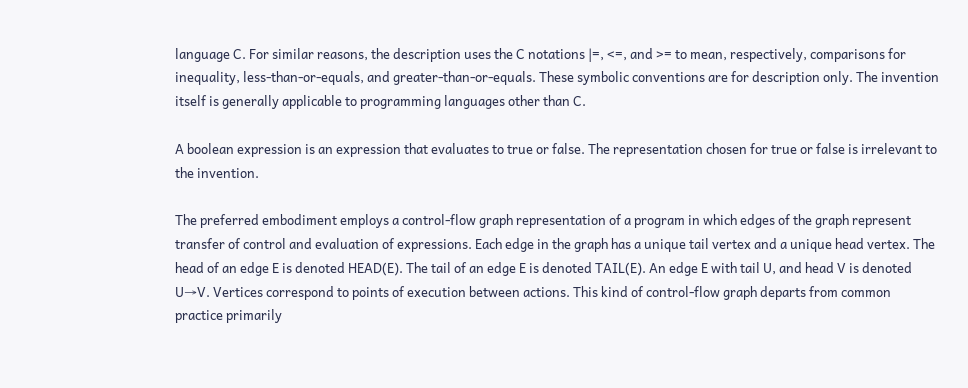language C. For similar reasons, the description uses the C notations |=, <=, and >= to mean, respectively, comparisons for inequality, less-than-or-equals, and greater-than-or-equals. These symbolic conventions are for description only. The invention itself is generally applicable to programming languages other than C.

A boolean expression is an expression that evaluates to true or false. The representation chosen for true or false is irrelevant to the invention.

The preferred embodiment employs a control-flow graph representation of a program in which edges of the graph represent transfer of control and evaluation of expressions. Each edge in the graph has a unique tail vertex and a unique head vertex. The head of an edge E is denoted HEAD(E). The tail of an edge E is denoted TAIL(E). An edge E with tail U, and head V is denoted U→V. Vertices correspond to points of execution between actions. This kind of control-flow graph departs from common practice primarily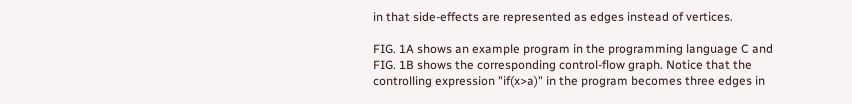in that side-effects are represented as edges instead of vertices.

FIG. 1A shows an example program in the programming language C and FIG. 1B shows the corresponding control-flow graph. Notice that the controlling expression "if(x>a)" in the program becomes three edges in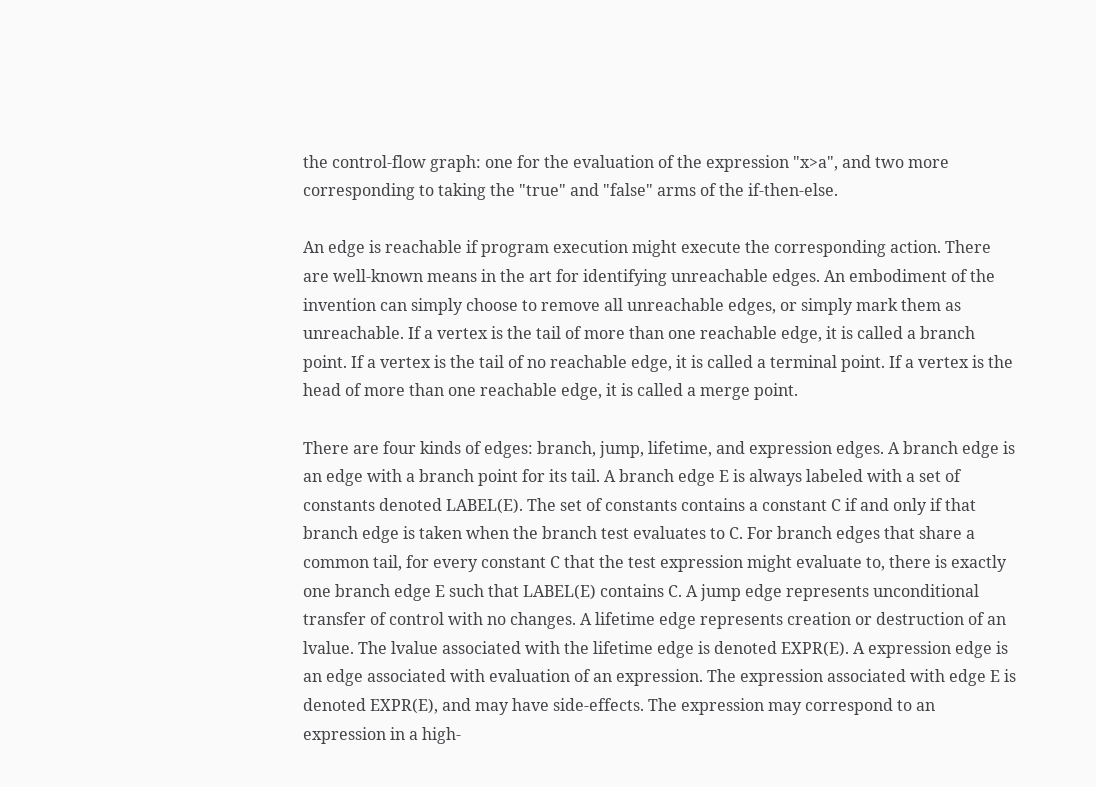the control-flow graph: one for the evaluation of the expression "x>a", and two more corresponding to taking the "true" and "false" arms of the if-then-else.

An edge is reachable if program execution might execute the corresponding action. There are well-known means in the art for identifying unreachable edges. An embodiment of the invention can simply choose to remove all unreachable edges, or simply mark them as unreachable. If a vertex is the tail of more than one reachable edge, it is called a branch point. If a vertex is the tail of no reachable edge, it is called a terminal point. If a vertex is the head of more than one reachable edge, it is called a merge point.

There are four kinds of edges: branch, jump, lifetime, and expression edges. A branch edge is an edge with a branch point for its tail. A branch edge E is always labeled with a set of constants denoted LABEL(E). The set of constants contains a constant C if and only if that branch edge is taken when the branch test evaluates to C. For branch edges that share a common tail, for every constant C that the test expression might evaluate to, there is exactly one branch edge E such that LABEL(E) contains C. A jump edge represents unconditional transfer of control with no changes. A lifetime edge represents creation or destruction of an lvalue. The lvalue associated with the lifetime edge is denoted EXPR(E). A expression edge is an edge associated with evaluation of an expression. The expression associated with edge E is denoted EXPR(E), and may have side-effects. The expression may correspond to an expression in a high-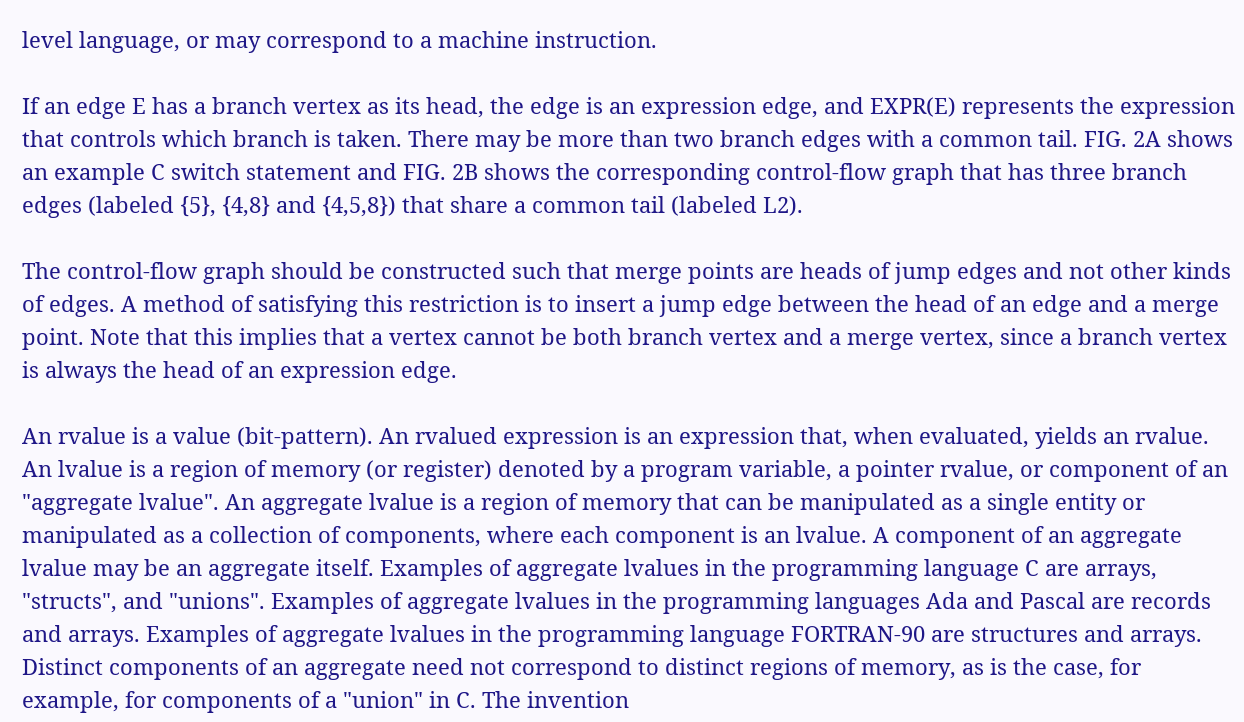level language, or may correspond to a machine instruction.

If an edge E has a branch vertex as its head, the edge is an expression edge, and EXPR(E) represents the expression that controls which branch is taken. There may be more than two branch edges with a common tail. FIG. 2A shows an example C switch statement and FIG. 2B shows the corresponding control-flow graph that has three branch edges (labeled {5}, {4,8} and {4,5,8}) that share a common tail (labeled L2).

The control-flow graph should be constructed such that merge points are heads of jump edges and not other kinds of edges. A method of satisfying this restriction is to insert a jump edge between the head of an edge and a merge point. Note that this implies that a vertex cannot be both branch vertex and a merge vertex, since a branch vertex is always the head of an expression edge.

An rvalue is a value (bit-pattern). An rvalued expression is an expression that, when evaluated, yields an rvalue. An lvalue is a region of memory (or register) denoted by a program variable, a pointer rvalue, or component of an "aggregate lvalue". An aggregate lvalue is a region of memory that can be manipulated as a single entity or manipulated as a collection of components, where each component is an lvalue. A component of an aggregate lvalue may be an aggregate itself. Examples of aggregate lvalues in the programming language C are arrays, "structs", and "unions". Examples of aggregate lvalues in the programming languages Ada and Pascal are records and arrays. Examples of aggregate lvalues in the programming language FORTRAN-90 are structures and arrays. Distinct components of an aggregate need not correspond to distinct regions of memory, as is the case, for example, for components of a "union" in C. The invention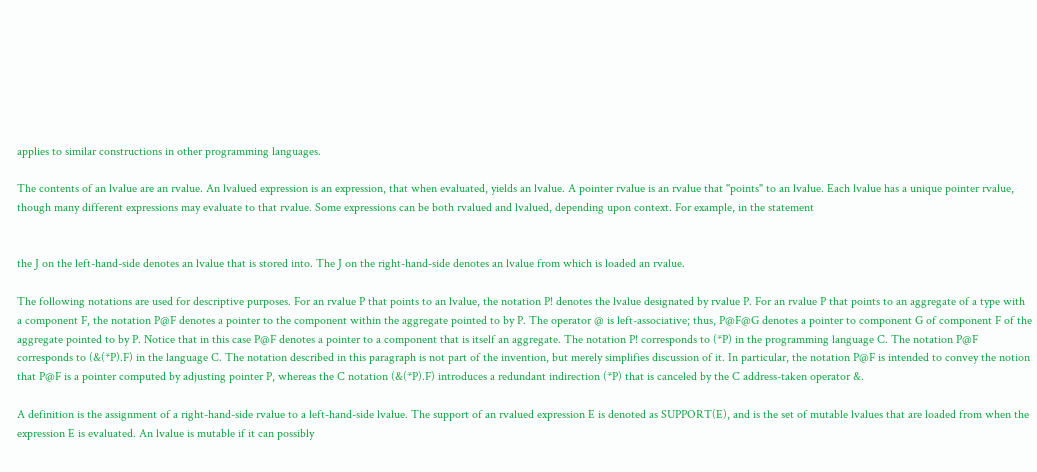applies to similar constructions in other programming languages.

The contents of an lvalue are an rvalue. An lvalued expression is an expression, that when evaluated, yields an lvalue. A pointer rvalue is an rvalue that "points" to an lvalue. Each lvalue has a unique pointer rvalue, though many different expressions may evaluate to that rvalue. Some expressions can be both rvalued and lvalued, depending upon context. For example, in the statement


the J on the left-hand-side denotes an lvalue that is stored into. The J on the right-hand-side denotes an lvalue from which is loaded an rvalue.

The following notations are used for descriptive purposes. For an rvalue P that points to an lvalue, the notation P! denotes the lvalue designated by rvalue P. For an rvalue P that points to an aggregate of a type with a component F, the notation P@F denotes a pointer to the component within the aggregate pointed to by P. The operator @ is left-associative; thus, P@F@G denotes a pointer to component G of component F of the aggregate pointed to by P. Notice that in this case P@F denotes a pointer to a component that is itself an aggregate. The notation P! corresponds to (*P) in the programming language C. The notation P@F corresponds to (&(*P).F) in the language C. The notation described in this paragraph is not part of the invention, but merely simplifies discussion of it. In particular, the notation P@F is intended to convey the notion that P@F is a pointer computed by adjusting pointer P, whereas the C notation (&(*P).F) introduces a redundant indirection (*P) that is canceled by the C address-taken operator &.

A definition is the assignment of a right-hand-side rvalue to a left-hand-side lvalue. The support of an rvalued expression E is denoted as SUPPORT(E), and is the set of mutable lvalues that are loaded from when the expression E is evaluated. An lvalue is mutable if it can possibly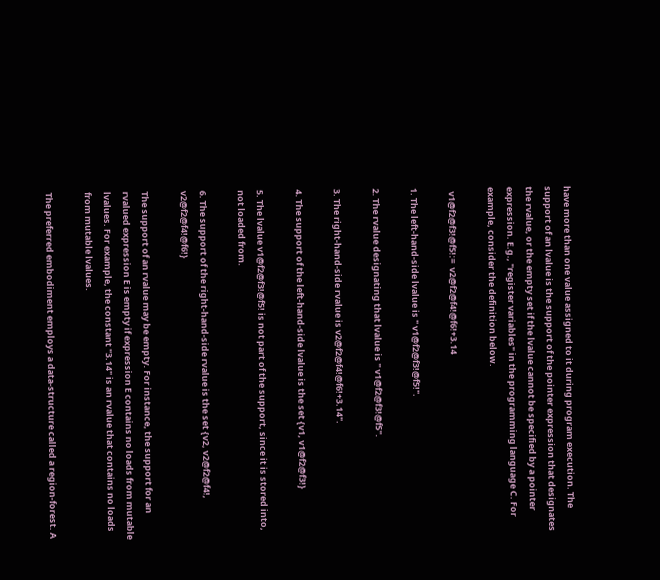have more than one value assigned to it during program execution. The support of an lvalue is the support of the pointer expression that designates the rvalue, or the empty set if the lvalue cannot be specified by a pointer expression. E.g., "register variables" in the programming language C. For example, consider the definition below.

  v1@f2@f3!@f5!:=  v2@f2@f4!@f6!+3.14

1. The left-hand-side lvalue is " v1@f2@f3!@f5!".

2. The rvalue designating that lvalue is " v1@f2@f3!@f5".

3. The right-hand-side rvalue is v2@f2@f4!@f6!+3.14".

4. The support of the left-hand-side lvalue is the set {v1, v1@f2@f3!}

5. The lvalue v1@f2@f3!@f5! is not part of the support, since it is stored into, not loaded from.

6. The support of the right-hand-side rvalue is the set {v2, v2@f2@f4!, v2@f2@f4!@f6!}

The support of an rvalue may be empty. For instance, the support for an rvalued expression E is empty if expression E contains no loads from mutable lvalues. For example, the constant "3.14" is an rvalue that contains no loads from mutable lvalues.

The preferred embodiment employs a data-structure called a region-forest. A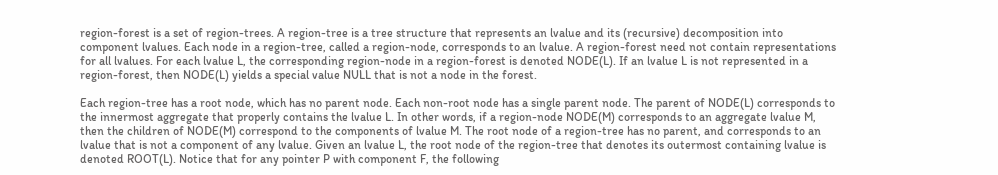region-forest is a set of region-trees. A region-tree is a tree structure that represents an lvalue and its (recursive) decomposition into component lvalues. Each node in a region-tree, called a region-node, corresponds to an lvalue. A region-forest need not contain representations for all lvalues. For each lvalue L, the corresponding region-node in a region-forest is denoted NODE(L). If an lvalue L is not represented in a region-forest, then NODE(L) yields a special value NULL that is not a node in the forest.

Each region-tree has a root node, which has no parent node. Each non-root node has a single parent node. The parent of NODE(L) corresponds to the innermost aggregate that properly contains the lvalue L. In other words, if a region-node NODE(M) corresponds to an aggregate lvalue M, then the children of NODE(M) correspond to the components of lvalue M. The root node of a region-tree has no parent, and corresponds to an lvalue that is not a component of any lvalue. Given an lvalue L, the root node of the region-tree that denotes its outermost containing lvalue is denoted ROOT(L). Notice that for any pointer P with component F, the following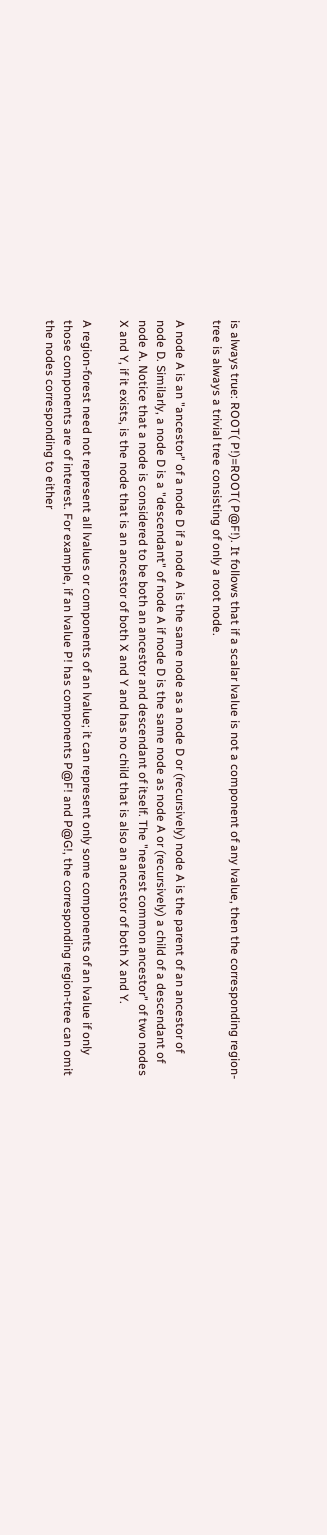is always true: ROOT( P!)=ROOT( P@F!). It follows that if a scalar lvalue is not a component of any lvalue, then the corresponding region-tree is always a trivial tree consisting of only a root node.

A node A is an "ancestor" of a node D if a node A is the same node as a node D or (recursively) node A is the parent of an ancestor of node D. Similarly, a node D is a "descendant" of node A if node D is the same node as node A or (recursively) a child of a descendant of node A. Notice that a node is considered to be both an ancestor and descendant of itself. The "nearest common ancestor" of two nodes X and Y, if it exists, is the node that is an ancestor of both X and Y and has no child that is also an ancestor of both X and Y.

A region-forest need not represent all lvalues or components of an lvalue; it can represent only some components of an lvalue if only those components are of interest. For example, if an lvalue P! has components P@F! and P@G!, the corresponding region-tree can omit the nodes corresponding to either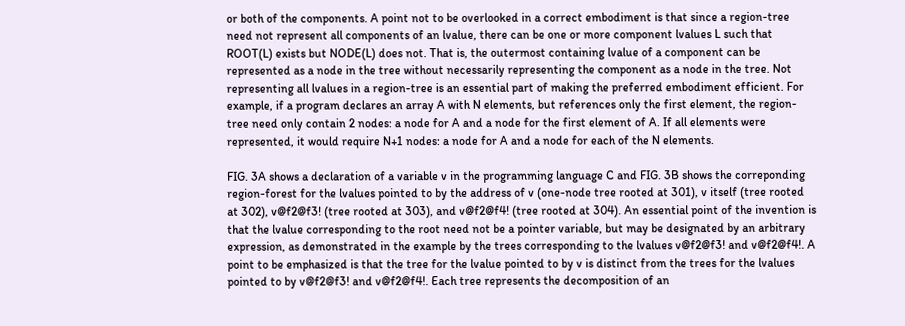or both of the components. A point not to be overlooked in a correct embodiment is that since a region-tree need not represent all components of an lvalue, there can be one or more component lvalues L such that ROOT(L) exists but NODE(L) does not. That is, the outermost containing lvalue of a component can be represented as a node in the tree without necessarily representing the component as a node in the tree. Not representing all lvalues in a region-tree is an essential part of making the preferred embodiment efficient. For example, if a program declares an array A with N elements, but references only the first element, the region-tree need only contain 2 nodes: a node for A and a node for the first element of A. If all elements were represented, it would require N+1 nodes: a node for A and a node for each of the N elements.

FIG. 3A shows a declaration of a variable v in the programming language C and FIG. 3B shows the correponding region-forest for the lvalues pointed to by the address of v (one-node tree rooted at 301), v itself (tree rooted at 302), v@f2@f3! (tree rooted at 303), and v@f2@f4! (tree rooted at 304). An essential point of the invention is that the lvalue corresponding to the root need not be a pointer variable, but may be designated by an arbitrary expression, as demonstrated in the example by the trees corresponding to the lvalues v@f2@f3! and v@f2@f4!. A point to be emphasized is that the tree for the lvalue pointed to by v is distinct from the trees for the lvalues pointed to by v@f2@f3! and v@f2@f4!. Each tree represents the decomposition of an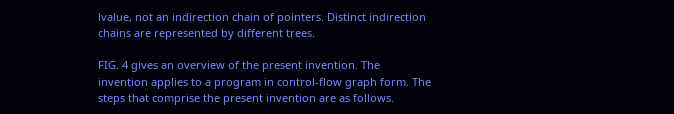lvalue, not an indirection chain of pointers. Distinct indirection chains are represented by different trees.

FIG. 4 gives an overview of the present invention. The invention applies to a program in control-flow graph form. The steps that comprise the present invention are as follows.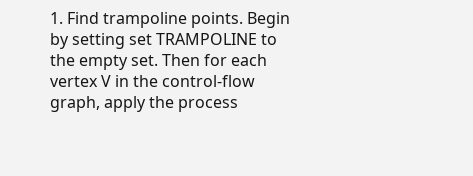1. Find trampoline points. Begin by setting set TRAMPOLINE to the empty set. Then for each vertex V in the control-flow graph, apply the process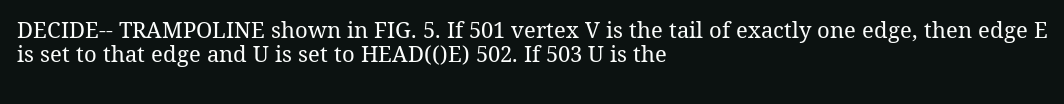DECIDE-- TRAMPOLINE shown in FIG. 5. If 501 vertex V is the tail of exactly one edge, then edge E is set to that edge and U is set to HEAD(()E) 502. If 503 U is the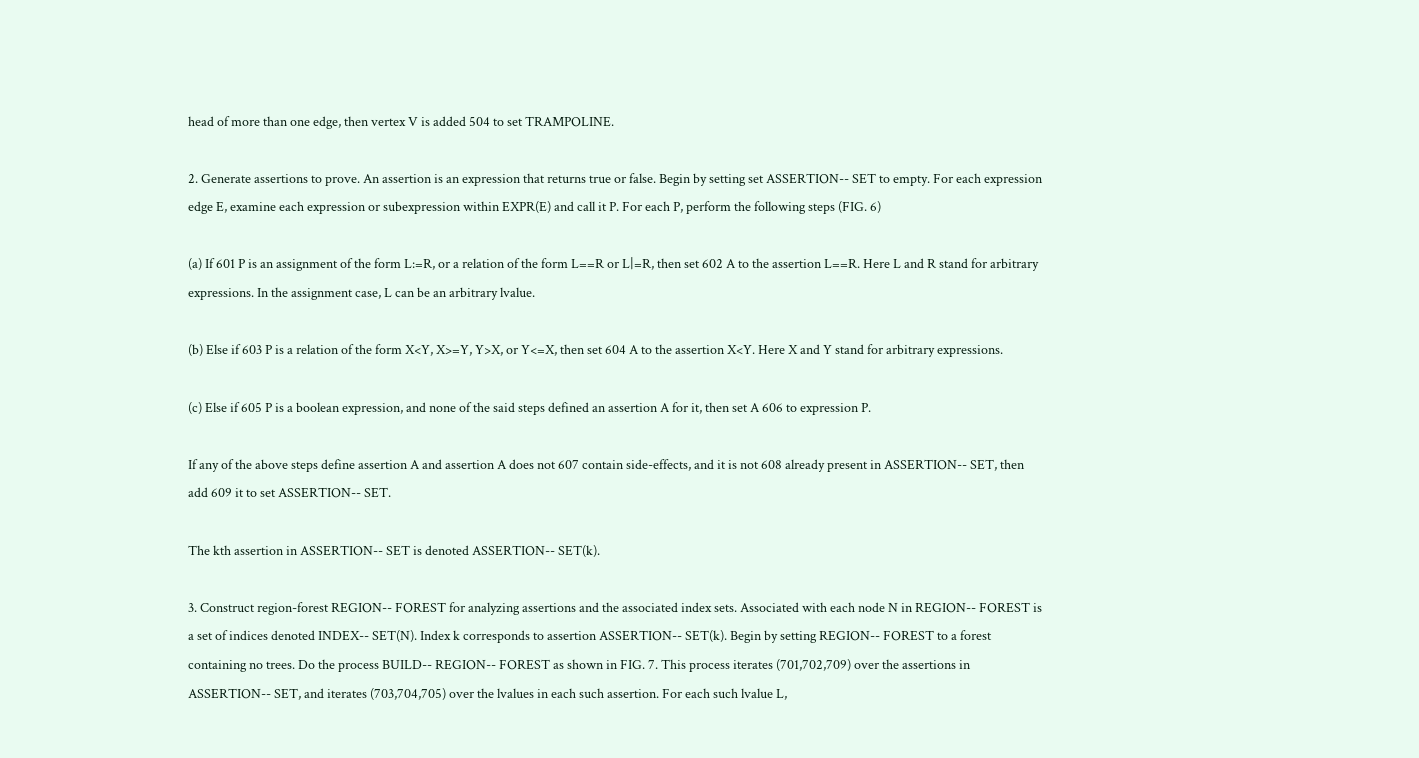head of more than one edge, then vertex V is added 504 to set TRAMPOLINE.

2. Generate assertions to prove. An assertion is an expression that returns true or false. Begin by setting set ASSERTION-- SET to empty. For each expression edge E, examine each expression or subexpression within EXPR(E) and call it P. For each P, perform the following steps (FIG. 6)

(a) If 601 P is an assignment of the form L:=R, or a relation of the form L==R or L|=R, then set 602 A to the assertion L==R. Here L and R stand for arbitrary expressions. In the assignment case, L can be an arbitrary lvalue.

(b) Else if 603 P is a relation of the form X<Y, X>=Y, Y>X, or Y<=X, then set 604 A to the assertion X<Y. Here X and Y stand for arbitrary expressions.

(c) Else if 605 P is a boolean expression, and none of the said steps defined an assertion A for it, then set A 606 to expression P.

If any of the above steps define assertion A and assertion A does not 607 contain side-effects, and it is not 608 already present in ASSERTION-- SET, then add 609 it to set ASSERTION-- SET.

The kth assertion in ASSERTION-- SET is denoted ASSERTION-- SET(k).

3. Construct region-forest REGION-- FOREST for analyzing assertions and the associated index sets. Associated with each node N in REGION-- FOREST is a set of indices denoted INDEX-- SET(N). Index k corresponds to assertion ASSERTION-- SET(k). Begin by setting REGION-- FOREST to a forest containing no trees. Do the process BUILD-- REGION-- FOREST as shown in FIG. 7. This process iterates (701,702,709) over the assertions in ASSERTION-- SET, and iterates (703,704,705) over the lvalues in each such assertion. For each such lvalue L,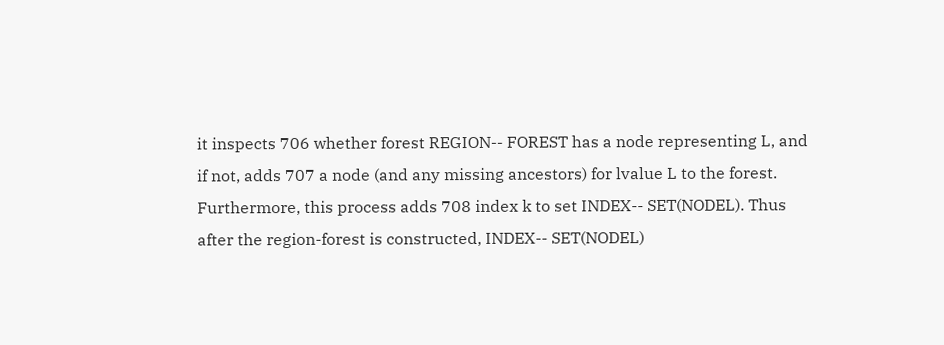it inspects 706 whether forest REGION-- FOREST has a node representing L, and if not, adds 707 a node (and any missing ancestors) for lvalue L to the forest. Furthermore, this process adds 708 index k to set INDEX-- SET(NODEL). Thus after the region-forest is constructed, INDEX-- SET(NODEL)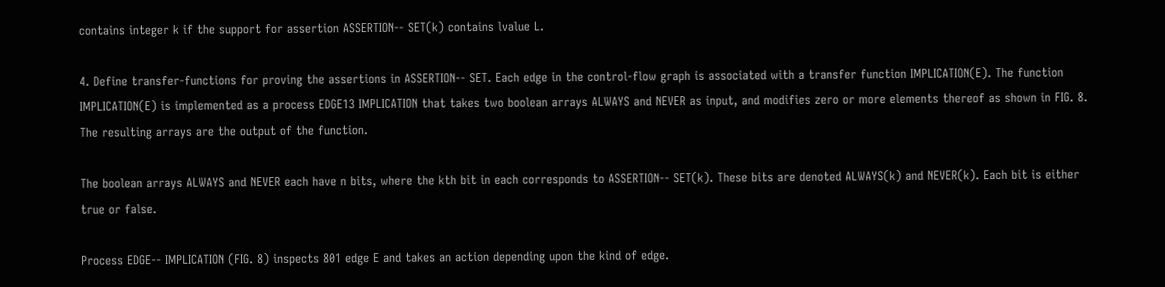contains integer k if the support for assertion ASSERTION-- SET(k) contains lvalue L.

4. Define transfer-functions for proving the assertions in ASSERTION-- SET. Each edge in the control-flow graph is associated with a transfer function IMPLICATION(E). The function IMPLICATION(E) is implemented as a process EDGE13 IMPLICATION that takes two boolean arrays ALWAYS and NEVER as input, and modifies zero or more elements thereof as shown in FIG. 8. The resulting arrays are the output of the function.

The boolean arrays ALWAYS and NEVER each have n bits, where the kth bit in each corresponds to ASSERTION-- SET(k). These bits are denoted ALWAYS(k) and NEVER(k). Each bit is either true or false.

Process EDGE-- IMPLICATION (FIG. 8) inspects 801 edge E and takes an action depending upon the kind of edge.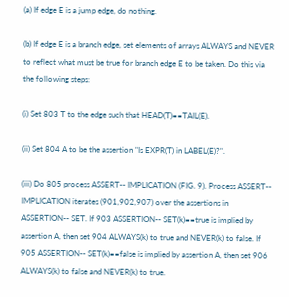(a) If edge E is a jump edge, do nothing.

(b) If edge E is a branch edge, set elements of arrays ALWAYS and NEVER to reflect what must be true for branch edge E to be taken. Do this via the following steps:

(i) Set 803 T to the edge such that HEAD(T)==TAIL(E).

(ii) Set 804 A to be the assertion "Is EXPR(T) in LABEL(E)?".

(iii) Do 805 process ASSERT-- IMPLICATION (FIG. 9). Process ASSERT-- IMPLICATION iterates (901,902,907) over the assertions in ASSERTION-- SET. If 903 ASSERTION-- SET(k)==true is implied by assertion A, then set 904 ALWAYS(k) to true and NEVER(k) to false. If 905 ASSERTION-- SET(k)==false is implied by assertion A, then set 906 ALWAYS(k) to false and NEVER(k) to true.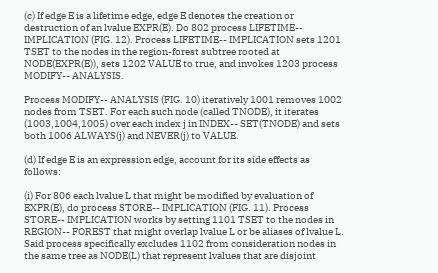(c) If edge E is a lifetime edge, edge E denotes the creation or destruction of an lvalue EXPR(E). Do 802 process LIFETIME-- IMPLICATION (FIG. 12). Process LIFETIME-- IMPLICATION sets 1201 TSET to the nodes in the region-forest subtree rooted at NODE(EXPR(E)), sets 1202 VALUE to true, and invokes 1203 process MODIFY-- ANALYSIS.

Process MODIFY-- ANALYSIS (FIG. 10) iteratively 1001 removes 1002 nodes from TSET. For each such node (called TNODE), it iterates (1003,1004,1005) over each index j in INDEX-- SET(TNODE) and sets both 1006 ALWAYS(j) and NEVER(j) to VALUE.

(d) If edge E is an expression edge, account for its side effects as follows:

(i) For 806 each lvalue L that might be modified by evaluation of EXPR(E), do process STORE-- IMPLICATION (FIG. 11). Process STORE-- IMPLICATION works by setting 1101 TSET to the nodes in REGION-- FOREST that might overlap lvalue L or be aliases of lvalue L. Said process specifically excludes 1102 from consideration nodes in the same tree as NODE(L) that represent lvalues that are disjoint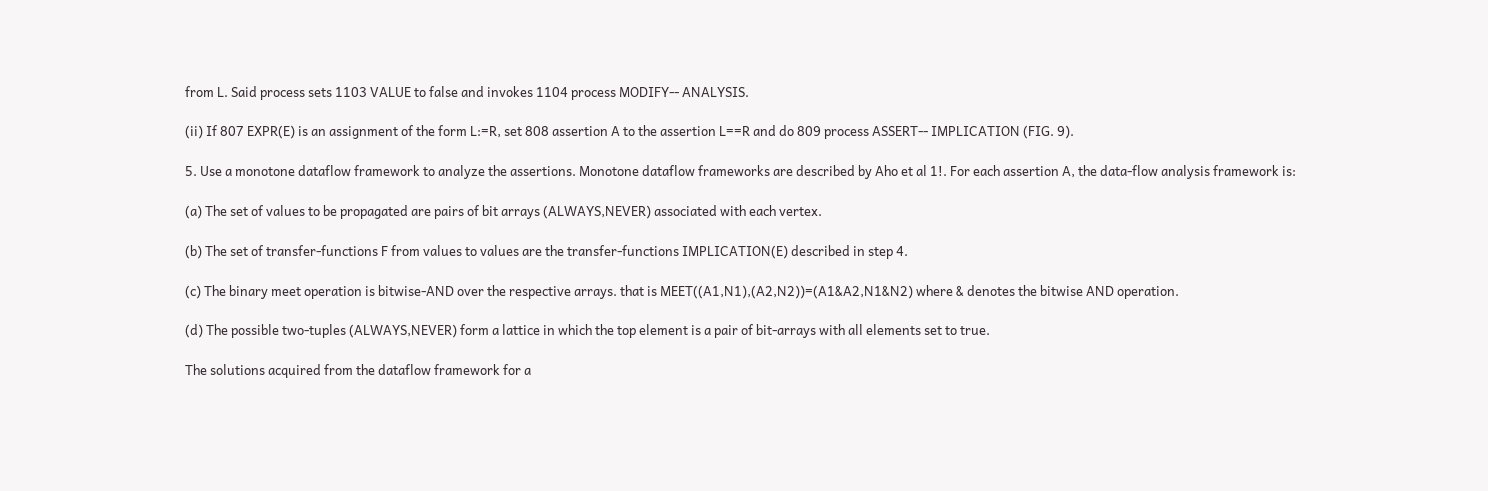from L. Said process sets 1103 VALUE to false and invokes 1104 process MODIFY-- ANALYSIS.

(ii) If 807 EXPR(E) is an assignment of the form L:=R, set 808 assertion A to the assertion L==R and do 809 process ASSERT-- IMPLICATION (FIG. 9).

5. Use a monotone dataflow framework to analyze the assertions. Monotone dataflow frameworks are described by Aho et al 1!. For each assertion A, the data-flow analysis framework is:

(a) The set of values to be propagated are pairs of bit arrays (ALWAYS,NEVER) associated with each vertex.

(b) The set of transfer-functions F from values to values are the transfer-functions IMPLICATION(E) described in step 4.

(c) The binary meet operation is bitwise-AND over the respective arrays. that is MEET((A1,N1),(A2,N2))=(A1&A2,N1&N2) where & denotes the bitwise AND operation.

(d) The possible two-tuples (ALWAYS,NEVER) form a lattice in which the top element is a pair of bit-arrays with all elements set to true.

The solutions acquired from the dataflow framework for a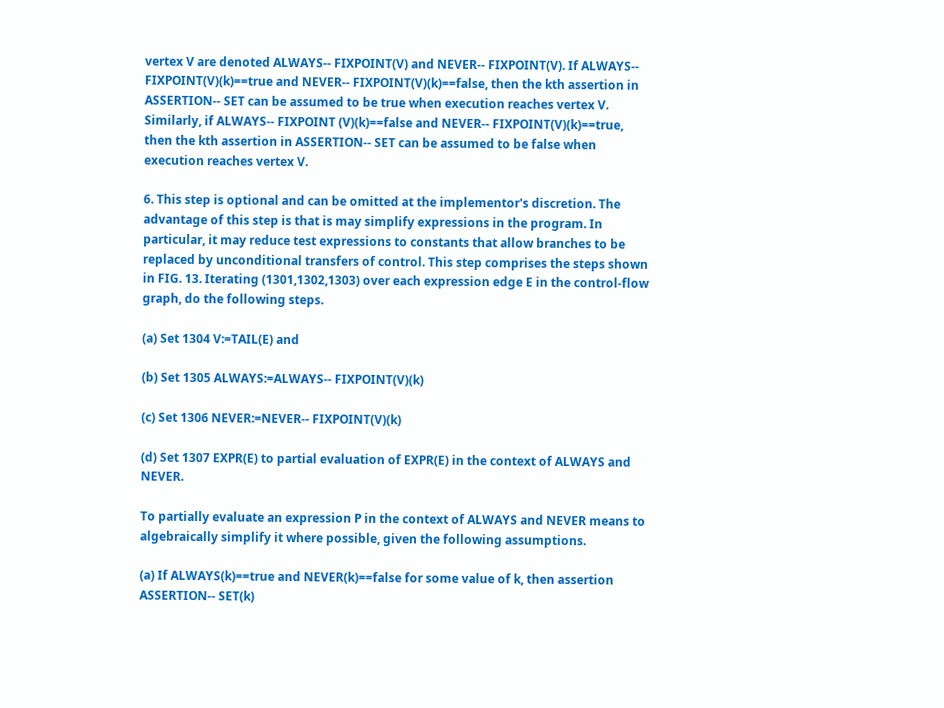vertex V are denoted ALWAYS-- FIXPOINT(V) and NEVER-- FIXPOINT(V). If ALWAYS-- FIXPOINT(V)(k)==true and NEVER-- FIXPOINT(V)(k)==false, then the kth assertion in ASSERTION-- SET can be assumed to be true when execution reaches vertex V. Similarly, if ALWAYS-- FIXPOINT (V)(k)==false and NEVER-- FIXPOINT(V)(k)==true, then the kth assertion in ASSERTION-- SET can be assumed to be false when execution reaches vertex V.

6. This step is optional and can be omitted at the implementor's discretion. The advantage of this step is that is may simplify expressions in the program. In particular, it may reduce test expressions to constants that allow branches to be replaced by unconditional transfers of control. This step comprises the steps shown in FIG. 13. Iterating (1301,1302,1303) over each expression edge E in the control-flow graph, do the following steps.

(a) Set 1304 V:=TAIL(E) and

(b) Set 1305 ALWAYS:=ALWAYS-- FIXPOINT(V)(k)

(c) Set 1306 NEVER:=NEVER-- FIXPOINT(V)(k)

(d) Set 1307 EXPR(E) to partial evaluation of EXPR(E) in the context of ALWAYS and NEVER.

To partially evaluate an expression P in the context of ALWAYS and NEVER means to algebraically simplify it where possible, given the following assumptions.

(a) If ALWAYS(k)==true and NEVER(k)==false for some value of k, then assertion ASSERTION-- SET(k)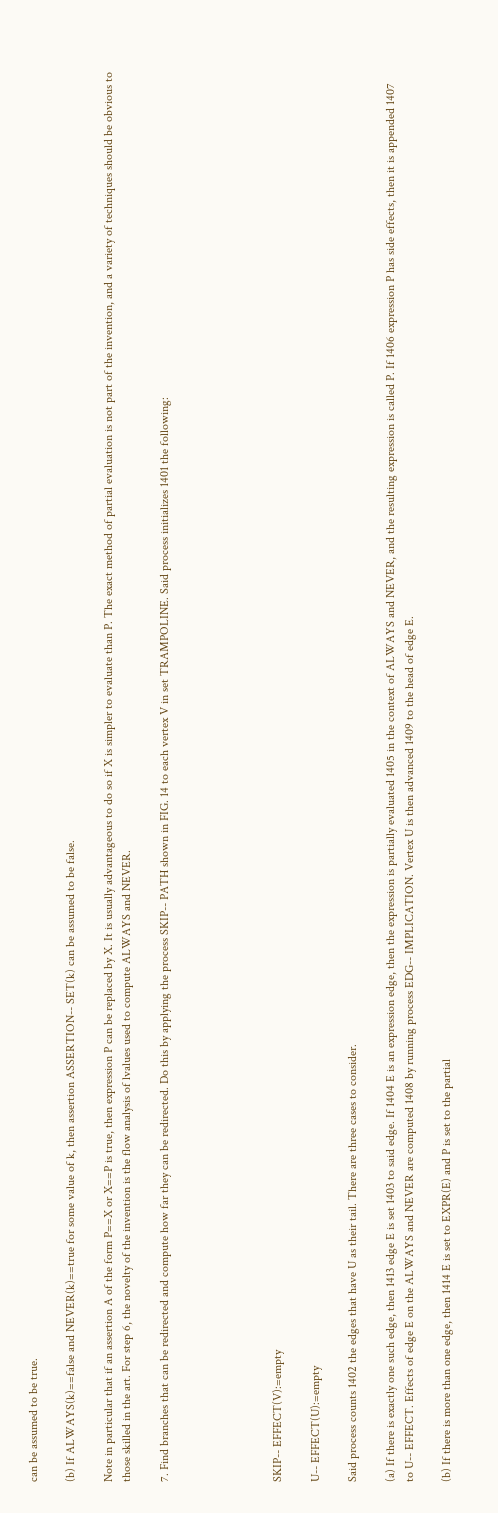can be assumed to be true.

(b) If ALWAYS(k)==false and NEVER(k)==true for some value of k, then assertion ASSERTION-- SET(k) can be assumed to be false.

Note in particular that if an assertion A of the form P==X or X==P is true, then expression P can be replaced by X. It is usually advantageous to do so if X is simpler to evaluate than P. The exact method of partial evaluation is not part of the invention, and a variety of techniques should be obvious to those skilled in the art. For step 6, the novelty of the invention is the flow analysis of lvalues used to compute ALWAYS and NEVER.

7. Find branches that can be redirected and compute how far they can be redirected. Do this by applying the process SKIP-- PATH shown in FIG. 14 to each vertex V in set TRAMPOLINE. Said process initializes 1401 the following:





SKIP-- EFFECT(V):=empty

U-- EFFECT(U):=empty

Said process counts 1402 the edges that have U as their tail. There are three cases to consider.

(a) If there is exactly one such edge, then 1413 edge E is set 1403 to said edge. If 1404 E is an expression edge, then the expression is partially evaluated 1405 in the context of ALWAYS and NEVER, and the resulting expression is called P. If 1406 expression P has side effects, then it is appended 1407 to U-- EFFECT. Effects of edge E on the ALWAYS and NEVER are computed 1408 by running process EDG-- IMPLICATION. Vertex U is then advanced 1409 to the head of edge E.

(b) If there is more than one edge, then 1414 E is set to EXPR(E) and P is set to the partial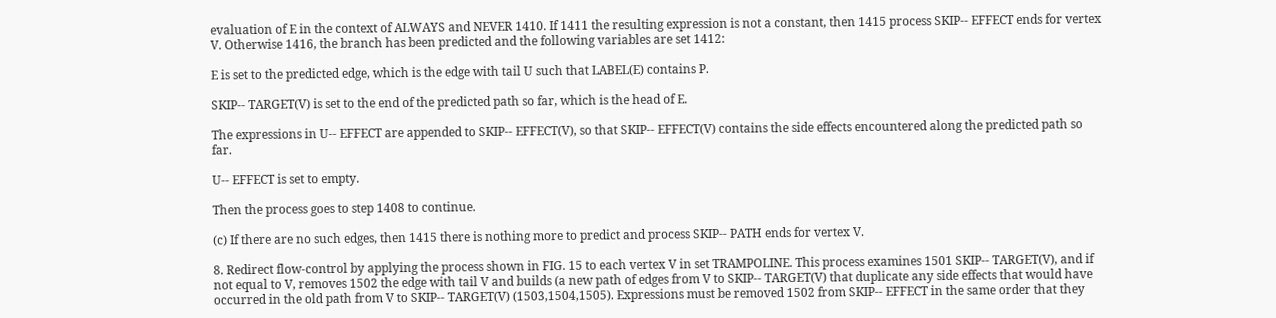evaluation of E in the context of ALWAYS and NEVER 1410. If 1411 the resulting expression is not a constant, then 1415 process SKIP-- EFFECT ends for vertex V. Otherwise 1416, the branch has been predicted and the following variables are set 1412:

E is set to the predicted edge, which is the edge with tail U such that LABEL(E) contains P.

SKIP-- TARGET(V) is set to the end of the predicted path so far, which is the head of E.

The expressions in U-- EFFECT are appended to SKIP-- EFFECT(V), so that SKIP-- EFFECT(V) contains the side effects encountered along the predicted path so far.

U-- EFFECT is set to empty.

Then the process goes to step 1408 to continue.

(c) If there are no such edges, then 1415 there is nothing more to predict and process SKIP-- PATH ends for vertex V.

8. Redirect flow-control by applying the process shown in FIG. 15 to each vertex V in set TRAMPOLINE. This process examines 1501 SKIP-- TARGET(V), and if not equal to V, removes 1502 the edge with tail V and builds (a new path of edges from V to SKIP-- TARGET(V) that duplicate any side effects that would have occurred in the old path from V to SKIP-- TARGET(V) (1503,1504,1505). Expressions must be removed 1502 from SKIP-- EFFECT in the same order that they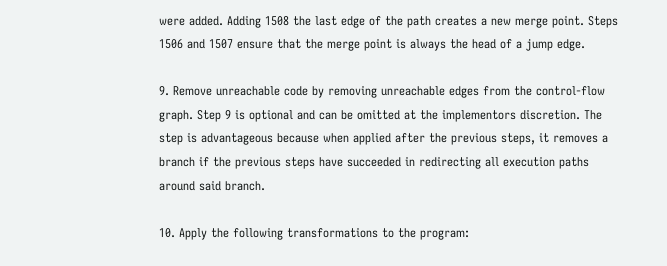were added. Adding 1508 the last edge of the path creates a new merge point. Steps 1506 and 1507 ensure that the merge point is always the head of a jump edge.

9. Remove unreachable code by removing unreachable edges from the control-flow graph. Step 9 is optional and can be omitted at the implementors discretion. The step is advantageous because when applied after the previous steps, it removes a branch if the previous steps have succeeded in redirecting all execution paths around said branch.

10. Apply the following transformations to the program: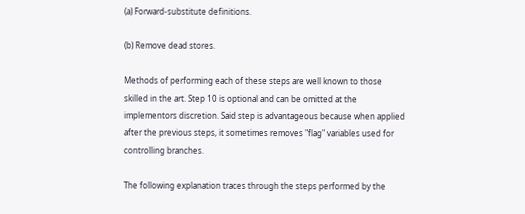(a) Forward-substitute definitions.

(b) Remove dead stores.

Methods of performing each of these steps are well known to those skilled in the art. Step 10 is optional and can be omitted at the implementors discretion. Said step is advantageous because when applied after the previous steps, it sometimes removes "flag" variables used for controlling branches.

The following explanation traces through the steps performed by the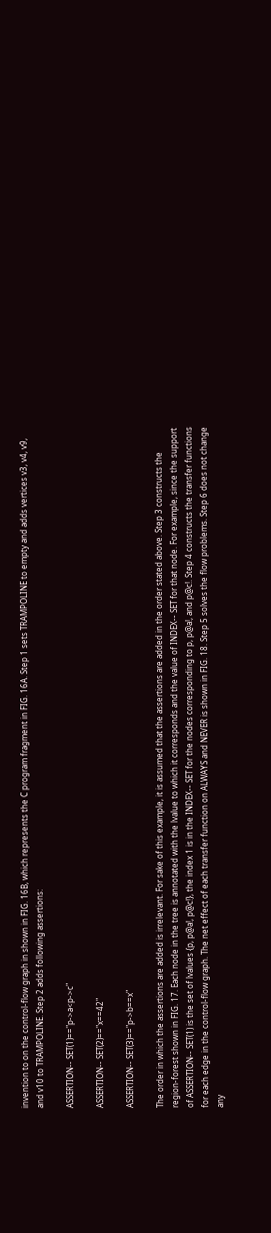invention to on the control-flow graph in shown in FIG. 16B, which represents the C program fragment in FIG. 16A. Step 1 sets TRAMPOLINE to empty and adds vertices v3, v4, v9, and v10 to TRAMPOLINE. Step 2 adds following assertions:

ASSERTION-- SET(1)=="p->a<p->c"

ASSERTION-- SET(2)=="x==42"

ASSERTION-- SET(3)=="p->b==x"

The order in which the assertions are added is irrelevant. For sake of this example, it is assumed that the assertions are added in the order stated above. Step 3 constructs the region-forest shown in FIG. 17. Each node in the tree is annotated with the lvalue to which it corresponds and the value of INDEX-- SET for that node. For example, since the support of ASSERTION-- SET(1) is the set of lvalues {p, p@a!, p@c!}, the index 1 is in the INDEX-- SET for the nodes corresponding to p, p@a!, and p@c!. Step 4 constructs the transfer functions for each edge in the control-flow graph. The net effect of each transfer function on ALWAYS and NEVER is shown in FIG. 18. Step 5 solves the flow problems. Step 6 does not change any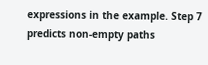expressions in the example. Step 7 predicts non-empty paths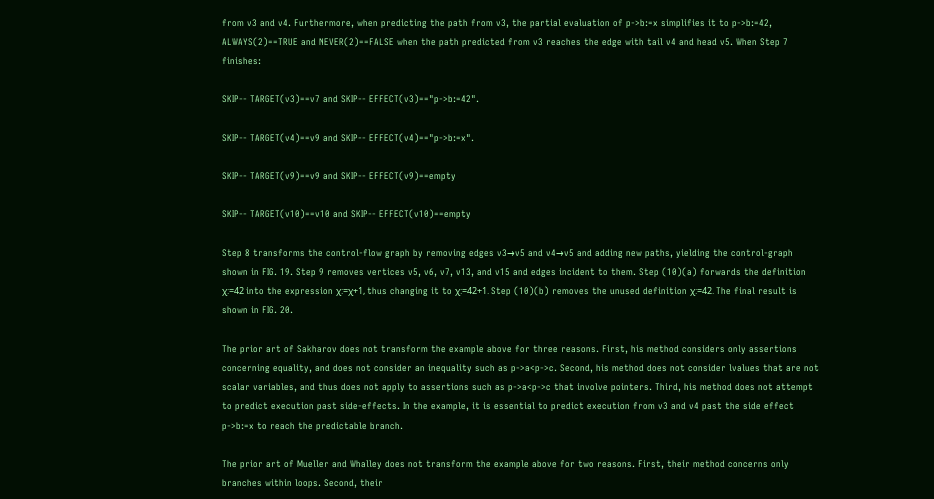from v3 and v4. Furthermore, when predicting the path from v3, the partial evaluation of p->b:=x simplifies it to p->b:=42, ALWAYS(2)==TRUE and NEVER(2)==FALSE when the path predicted from v3 reaches the edge with tail v4 and head v5. When Step 7 finishes:

SKIP-- TARGET(v3)==v7 and SKIP-- EFFECT(v3)=="p->b:=42".

SKIP-- TARGET(v4)==v9 and SKIP-- EFFECT(v4)=="p->b:=x".

SKIP-- TARGET(v9)==v9 and SKIP-- EFFECT(v9)==empty

SKIP-- TARGET(v10)==v10 and SKIP-- EFFECT(v10)==empty

Step 8 transforms the control-flow graph by removing edges v3→v5 and v4→v5 and adding new paths, yielding the control-graph shown in FIG. 19. Step 9 removes vertices v5, v6, v7, v13, and v15 and edges incident to them. Step (10)(a) forwards the definition χ:=42 into the expression χ:=χ+1, thus changing it to χ:=42+1. Step (10)(b) removes the unused definition χ:=42. The final result is shown in FIG. 20.

The prior art of Sakharov does not transform the example above for three reasons. First, his method considers only assertions concerning equality, and does not consider an inequality such as p->a<p->c. Second, his method does not consider lvalues that are not scalar variables, and thus does not apply to assertions such as p->a<p->c that involve pointers. Third, his method does not attempt to predict execution past side-effects. In the example, it is essential to predict execution from v3 and v4 past the side effect p->b:=x to reach the predictable branch.

The prior art of Mueller and Whalley does not transform the example above for two reasons. First, their method concerns only branches within loops. Second, their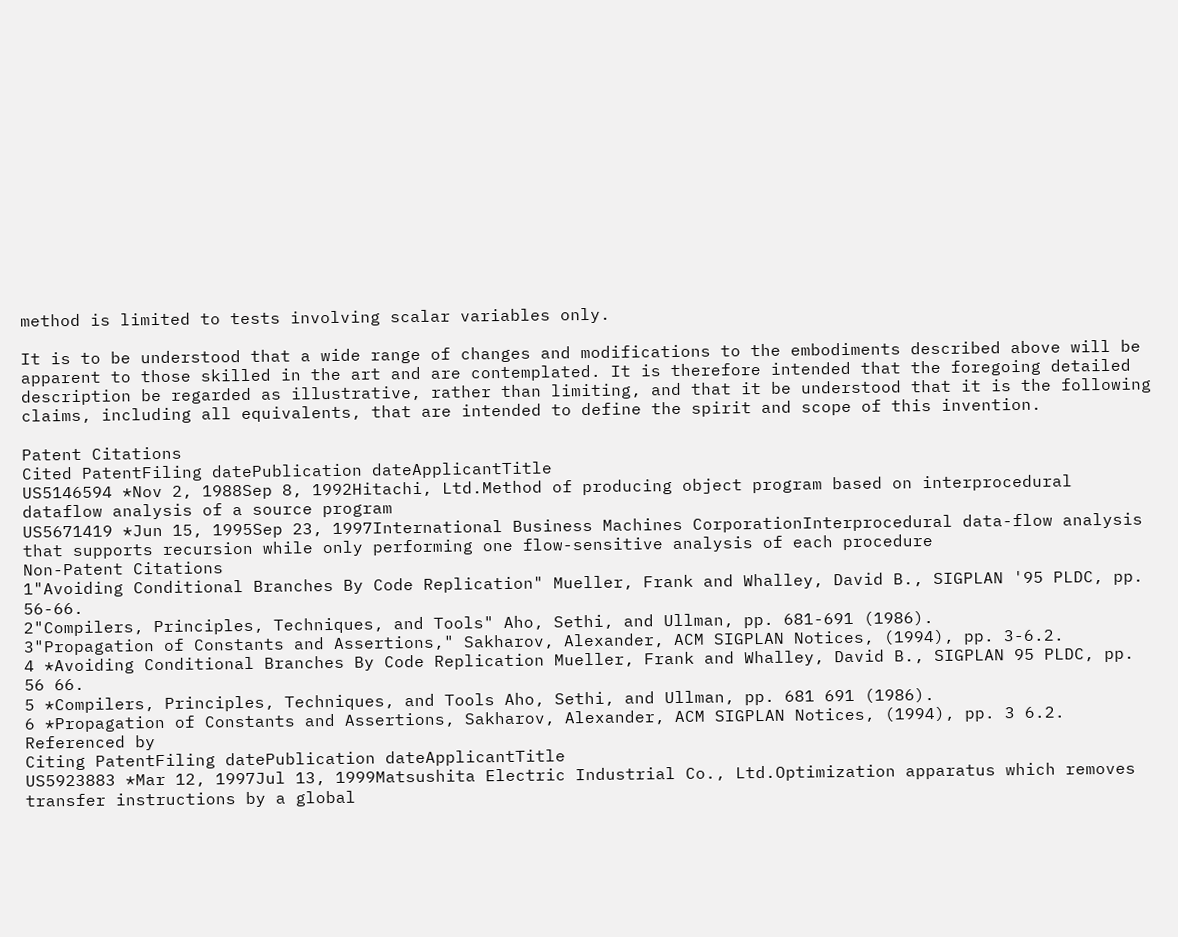method is limited to tests involving scalar variables only.

It is to be understood that a wide range of changes and modifications to the embodiments described above will be apparent to those skilled in the art and are contemplated. It is therefore intended that the foregoing detailed description be regarded as illustrative, rather than limiting, and that it be understood that it is the following claims, including all equivalents, that are intended to define the spirit and scope of this invention.

Patent Citations
Cited PatentFiling datePublication dateApplicantTitle
US5146594 *Nov 2, 1988Sep 8, 1992Hitachi, Ltd.Method of producing object program based on interprocedural dataflow analysis of a source program
US5671419 *Jun 15, 1995Sep 23, 1997International Business Machines CorporationInterprocedural data-flow analysis that supports recursion while only performing one flow-sensitive analysis of each procedure
Non-Patent Citations
1"Avoiding Conditional Branches By Code Replication" Mueller, Frank and Whalley, David B., SIGPLAN '95 PLDC, pp. 56-66.
2"Compilers, Principles, Techniques, and Tools" Aho, Sethi, and Ullman, pp. 681-691 (1986).
3"Propagation of Constants and Assertions," Sakharov, Alexander, ACM SIGPLAN Notices, (1994), pp. 3-6.2.
4 *Avoiding Conditional Branches By Code Replication Mueller, Frank and Whalley, David B., SIGPLAN 95 PLDC, pp. 56 66.
5 *Compilers, Principles, Techniques, and Tools Aho, Sethi, and Ullman, pp. 681 691 (1986).
6 *Propagation of Constants and Assertions, Sakharov, Alexander, ACM SIGPLAN Notices, (1994), pp. 3 6.2.
Referenced by
Citing PatentFiling datePublication dateApplicantTitle
US5923883 *Mar 12, 1997Jul 13, 1999Matsushita Electric Industrial Co., Ltd.Optimization apparatus which removes transfer instructions by a global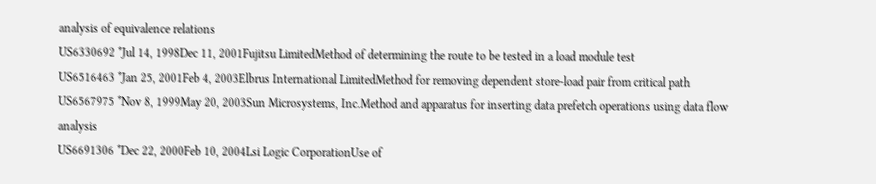analysis of equivalence relations
US6330692 *Jul 14, 1998Dec 11, 2001Fujitsu LimitedMethod of determining the route to be tested in a load module test
US6516463 *Jan 25, 2001Feb 4, 2003Elbrus International LimitedMethod for removing dependent store-load pair from critical path
US6567975 *Nov 8, 1999May 20, 2003Sun Microsystems, Inc.Method and apparatus for inserting data prefetch operations using data flow analysis
US6691306 *Dec 22, 2000Feb 10, 2004Lsi Logic CorporationUse of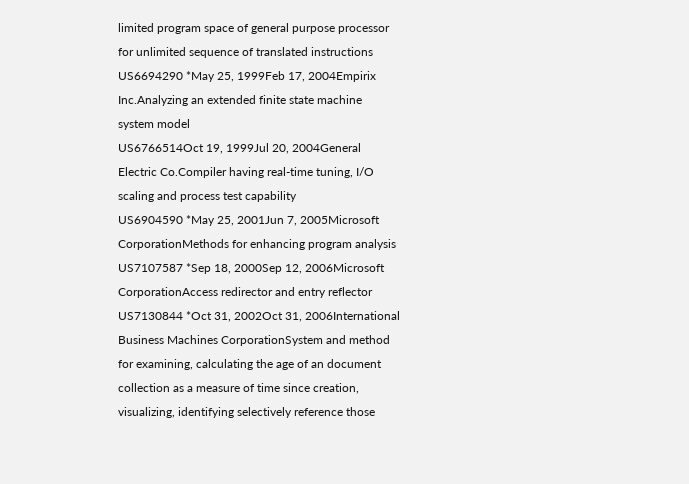limited program space of general purpose processor for unlimited sequence of translated instructions
US6694290 *May 25, 1999Feb 17, 2004Empirix Inc.Analyzing an extended finite state machine system model
US6766514Oct 19, 1999Jul 20, 2004General Electric Co.Compiler having real-time tuning, I/O scaling and process test capability
US6904590 *May 25, 2001Jun 7, 2005Microsoft CorporationMethods for enhancing program analysis
US7107587 *Sep 18, 2000Sep 12, 2006Microsoft CorporationAccess redirector and entry reflector
US7130844 *Oct 31, 2002Oct 31, 2006International Business Machines CorporationSystem and method for examining, calculating the age of an document collection as a measure of time since creation, visualizing, identifying selectively reference those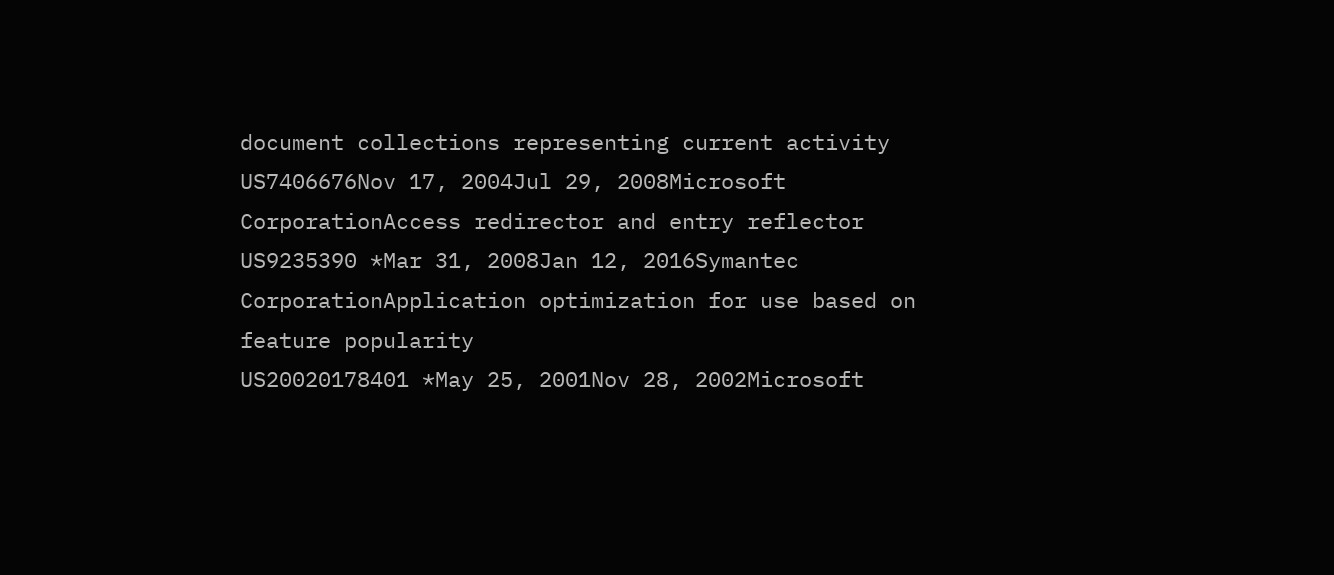document collections representing current activity
US7406676Nov 17, 2004Jul 29, 2008Microsoft CorporationAccess redirector and entry reflector
US9235390 *Mar 31, 2008Jan 12, 2016Symantec CorporationApplication optimization for use based on feature popularity
US20020178401 *May 25, 2001Nov 28, 2002Microsoft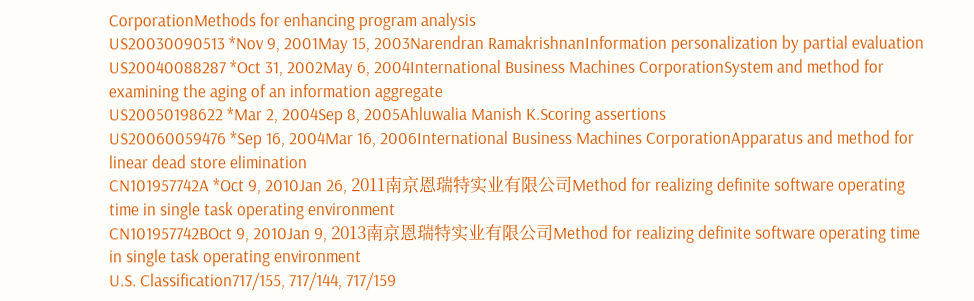CorporationMethods for enhancing program analysis
US20030090513 *Nov 9, 2001May 15, 2003Narendran RamakrishnanInformation personalization by partial evaluation
US20040088287 *Oct 31, 2002May 6, 2004International Business Machines CorporationSystem and method for examining the aging of an information aggregate
US20050198622 *Mar 2, 2004Sep 8, 2005Ahluwalia Manish K.Scoring assertions
US20060059476 *Sep 16, 2004Mar 16, 2006International Business Machines CorporationApparatus and method for linear dead store elimination
CN101957742A *Oct 9, 2010Jan 26, 2011南京恩瑞特实业有限公司Method for realizing definite software operating time in single task operating environment
CN101957742BOct 9, 2010Jan 9, 2013南京恩瑞特实业有限公司Method for realizing definite software operating time in single task operating environment
U.S. Classification717/155, 717/144, 717/159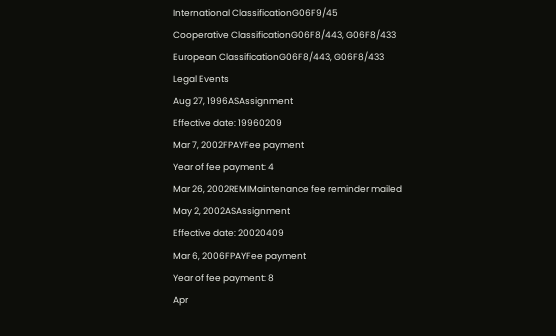International ClassificationG06F9/45
Cooperative ClassificationG06F8/443, G06F8/433
European ClassificationG06F8/443, G06F8/433
Legal Events
Aug 27, 1996ASAssignment
Effective date: 19960209
Mar 7, 2002FPAYFee payment
Year of fee payment: 4
Mar 26, 2002REMIMaintenance fee reminder mailed
May 2, 2002ASAssignment
Effective date: 20020409
Mar 6, 2006FPAYFee payment
Year of fee payment: 8
Apr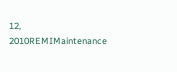12, 2010REMIMaintenance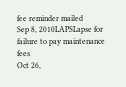fee reminder mailed
Sep 8, 2010LAPSLapse for failure to pay maintenance fees
Oct 26,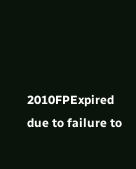2010FPExpired due to failure to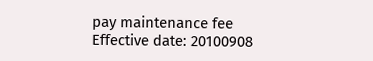pay maintenance fee
Effective date: 20100908